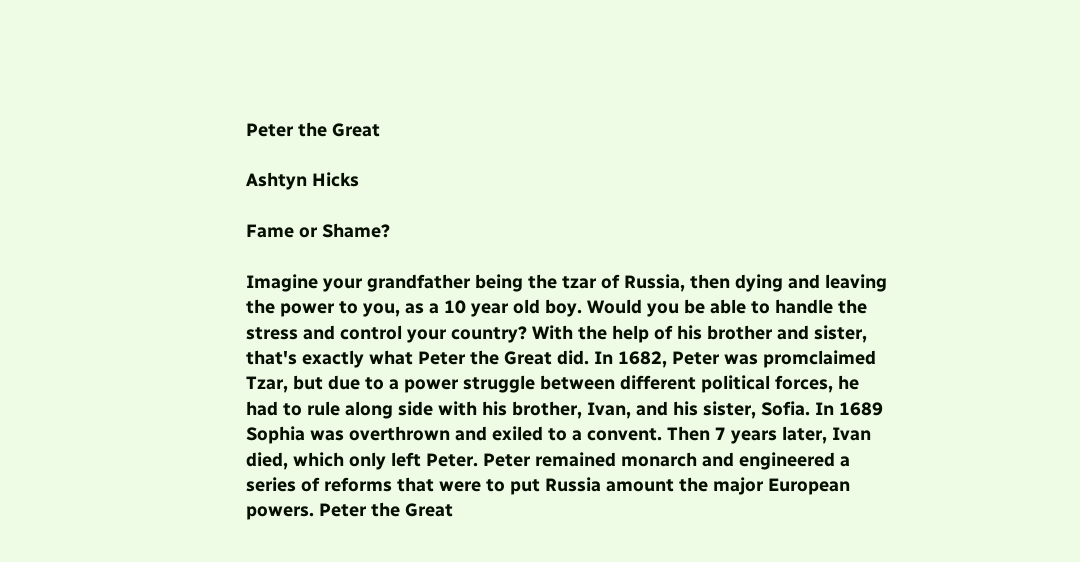Peter the Great

Ashtyn Hicks

Fame or Shame?

Imagine your grandfather being the tzar of Russia, then dying and leaving the power to you, as a 10 year old boy. Would you be able to handle the stress and control your country? With the help of his brother and sister, that's exactly what Peter the Great did. In 1682, Peter was promclaimed Tzar, but due to a power struggle between different political forces, he had to rule along side with his brother, Ivan, and his sister, Sofia. In 1689 Sophia was overthrown and exiled to a convent. Then 7 years later, Ivan died, which only left Peter. Peter remained monarch and engineered a series of reforms that were to put Russia amount the major European powers. Peter the Great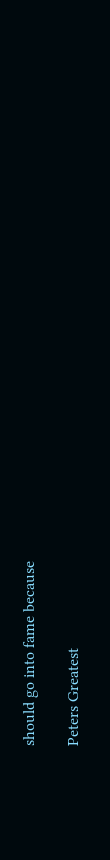should go into fame because

Peters Greatest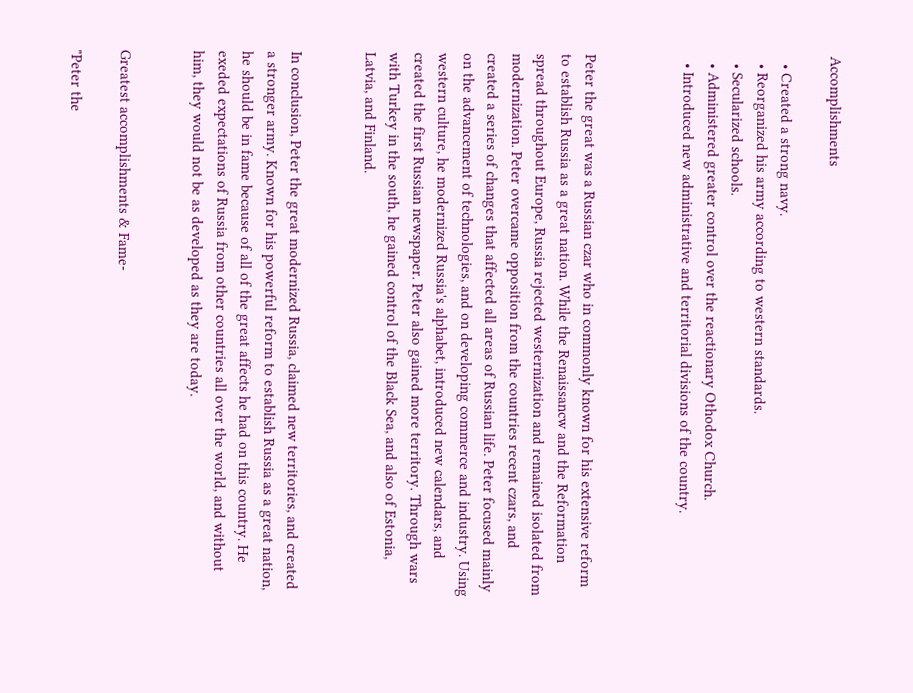Accomplishments

  • Created a strong navy.
  • Reorganized his army according to western standards.
  • Secularized schools.
  • Administered greater control over the reactionary Othodox Church.
  • Introduced new administrative and territorial divisions of the country.



Peter the great was a Russian czar who in commonly known for his extensive reform to establish Russia as a great nation. While the Renaissancw and the Reformation spread throughout Europe, Russia rejected westernization and remained isolated from modernization. Peter overcame opposition from the countries recent czars, and created a series of changes that affected all areas of Russian life. Peter focused mainly on the advancement of technologies, and on developing commerce and industry. Using western culture, he modernized Russia's alphabet, introduced new calendars, and created the first Russian newspaper. Peter also gained more territory. Through wars with Turkey in the south, he gained control of the Black Sea, and also of Estonia, Latvia, and Finland.


In conclusion, Peter the great modernized Russia, claimed new territories, and created a stronger army. Known for his powerful reform to establish Russia as a great nation, he should be in fame because of all of the great affects he had on this country. He exeded expectations of Russia from other countries all over the world, and without him, they would not be as developed as they are today.


Greatest accomplishments & Fame-

"Peter the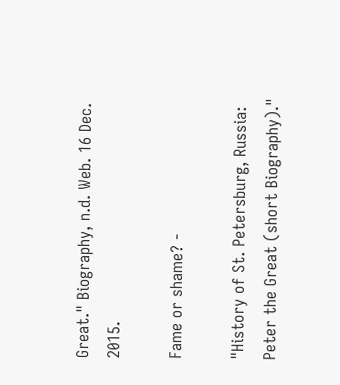Great." Biography, n.d. Web. 16 Dec. 2015.

Fame or shame? -

"History of St. Petersburg, Russia: Peter the Great (short Biography)."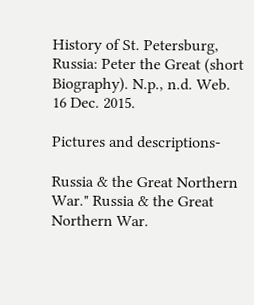History of St. Petersburg, Russia: Peter the Great (short Biography). N.p., n.d. Web. 16 Dec. 2015.

Pictures and descriptions-

Russia & the Great Northern War." Russia & the Great Northern War.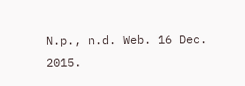N.p., n.d. Web. 16 Dec. 2015.